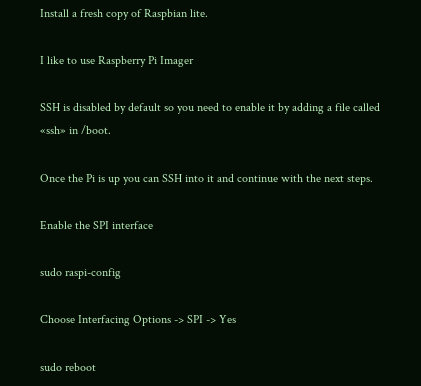Install a fresh copy of Raspbian lite.

I like to use Raspberry Pi Imager

SSH is disabled by default so you need to enable it by adding a file called «ssh» in /boot.

Once the Pi is up you can SSH into it and continue with the next steps.

Enable the SPI interface

sudo raspi-config

Choose Interfacing Options -> SPI -> Yes

sudo reboot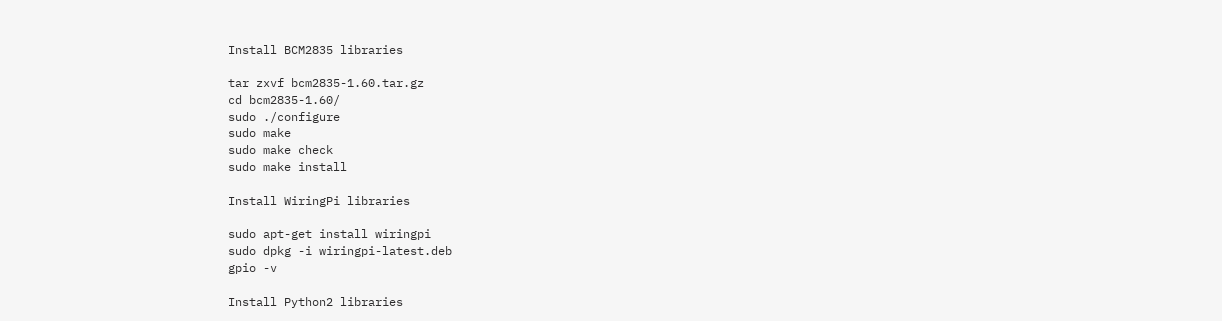Install BCM2835 libraries

tar zxvf bcm2835-1.60.tar.gz
cd bcm2835-1.60/
sudo ./configure
sudo make
sudo make check
sudo make install

Install WiringPi libraries

sudo apt-get install wiringpi
sudo dpkg -i wiringpi-latest.deb
gpio -v

Install Python2 libraries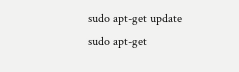sudo apt-get update
sudo apt-get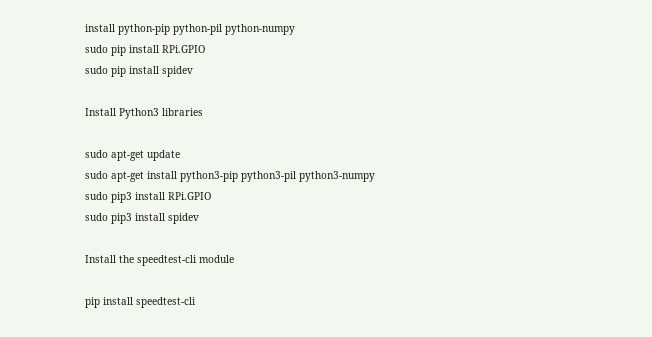install python-pip python-pil python-numpy
sudo pip install RPi.GPIO
sudo pip install spidev

Install Python3 libraries

sudo apt-get update
sudo apt-get install python3-pip python3-pil python3-numpy
sudo pip3 install RPi.GPIO
sudo pip3 install spidev

Install the speedtest-cli module

pip install speedtest-cli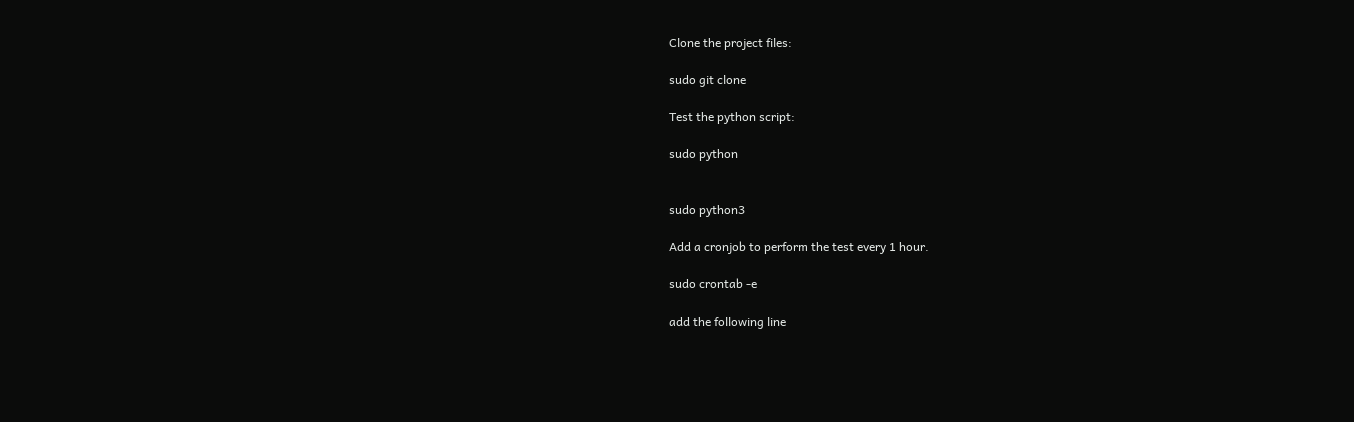Clone the project files:

sudo git clone

Test the python script:

sudo python


sudo python3

Add a cronjob to perform the test every 1 hour.

sudo crontab -e

add the following line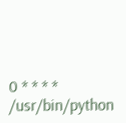0 * * * * /usr/bin/python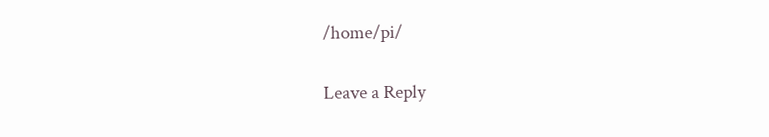/home/pi/

Leave a Reply